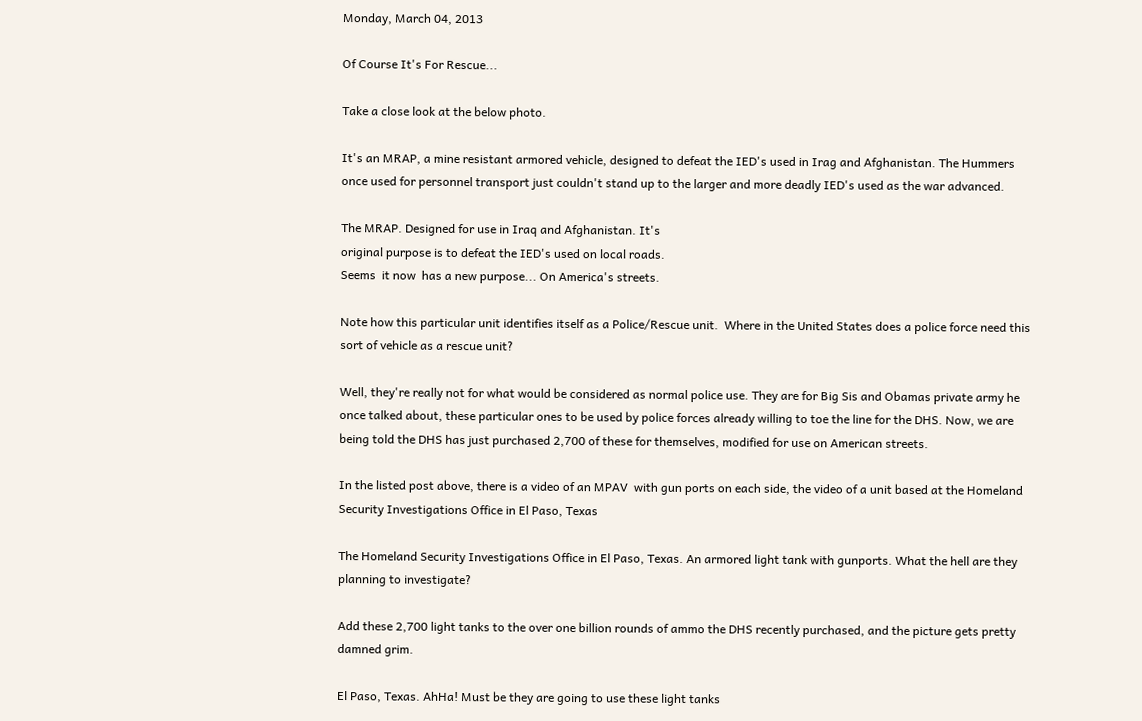Monday, March 04, 2013

Of Course It's For Rescue...

Take a close look at the below photo.

It's an MRAP, a mine resistant armored vehicle, designed to defeat the IED's used in Irag and Afghanistan. The Hummers once used for personnel transport just couldn't stand up to the larger and more deadly IED's used as the war advanced.

The MRAP. Designed for use in Iraq and Afghanistan. It's
original purpose is to defeat the IED's used on local roads.
Seems  it now  has a new purpose... On America's streets.

Note how this particular unit identifies itself as a Police/Rescue unit.  Where in the United States does a police force need this sort of vehicle as a rescue unit?

Well, they're really not for what would be considered as normal police use. They are for Big Sis and Obamas private army he once talked about, these particular ones to be used by police forces already willing to toe the line for the DHS. Now, we are being told the DHS has just purchased 2,700 of these for themselves, modified for use on American streets.

In the listed post above, there is a video of an MPAV  with gun ports on each side, the video of a unit based at the Homeland Security Investigations Office in El Paso, Texas

The Homeland Security Investigations Office in El Paso, Texas. An armored light tank with gunports. What the hell are they planning to investigate?

Add these 2,700 light tanks to the over one billion rounds of ammo the DHS recently purchased, and the picture gets pretty damned grim.

El Paso, Texas. AhHa! Must be they are going to use these light tanks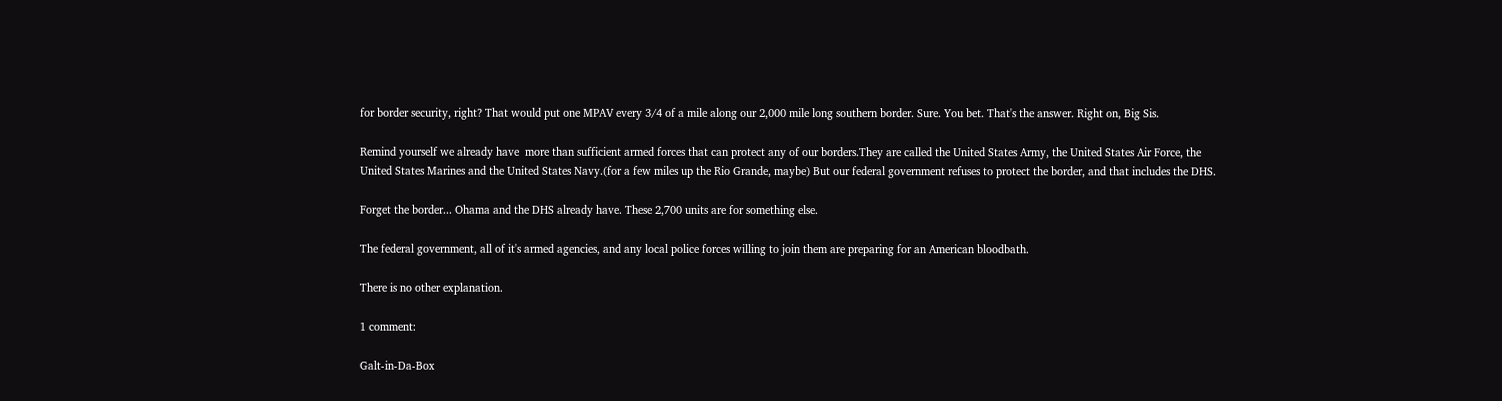for border security, right? That would put one MPAV every 3/4 of a mile along our 2,000 mile long southern border. Sure. You bet. That's the answer. Right on, Big Sis.

Remind yourself we already have  more than sufficient armed forces that can protect any of our borders.They are called the United States Army, the United States Air Force, the United States Marines and the United States Navy.(for a few miles up the Rio Grande, maybe) But our federal government refuses to protect the border, and that includes the DHS.

Forget the border... Ohama and the DHS already have. These 2,700 units are for something else.

The federal government, all of it's armed agencies, and any local police forces willing to join them are preparing for an American bloodbath.

There is no other explanation.

1 comment:

Galt-in-Da-Box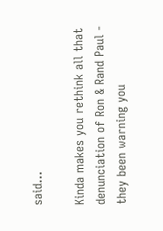said...

Kinda makes you rethink all that denunciation of Ron & Rand Paul - they been warning you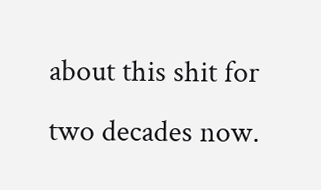about this shit for two decades now.